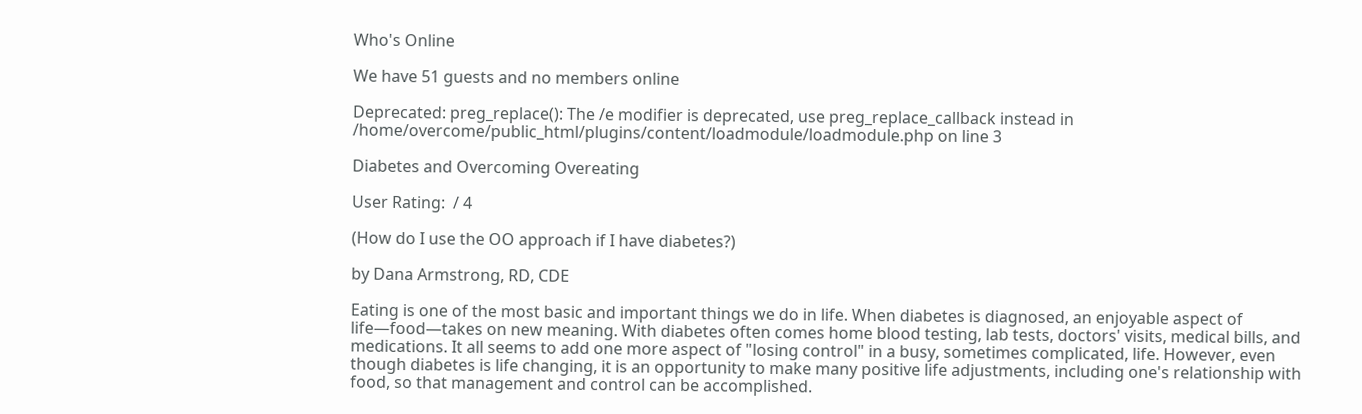Who's Online

We have 51 guests and no members online

Deprecated: preg_replace(): The /e modifier is deprecated, use preg_replace_callback instead in /home/overcome/public_html/plugins/content/loadmodule/loadmodule.php on line 3

Diabetes and Overcoming Overeating

User Rating:  / 4

(How do I use the OO approach if I have diabetes?)

by Dana Armstrong, RD, CDE

Eating is one of the most basic and important things we do in life. When diabetes is diagnosed, an enjoyable aspect of life—food—takes on new meaning. With diabetes often comes home blood testing, lab tests, doctors' visits, medical bills, and medications. It all seems to add one more aspect of "losing control" in a busy, sometimes complicated, life. However, even though diabetes is life changing, it is an opportunity to make many positive life adjustments, including one's relationship with food, so that management and control can be accomplished.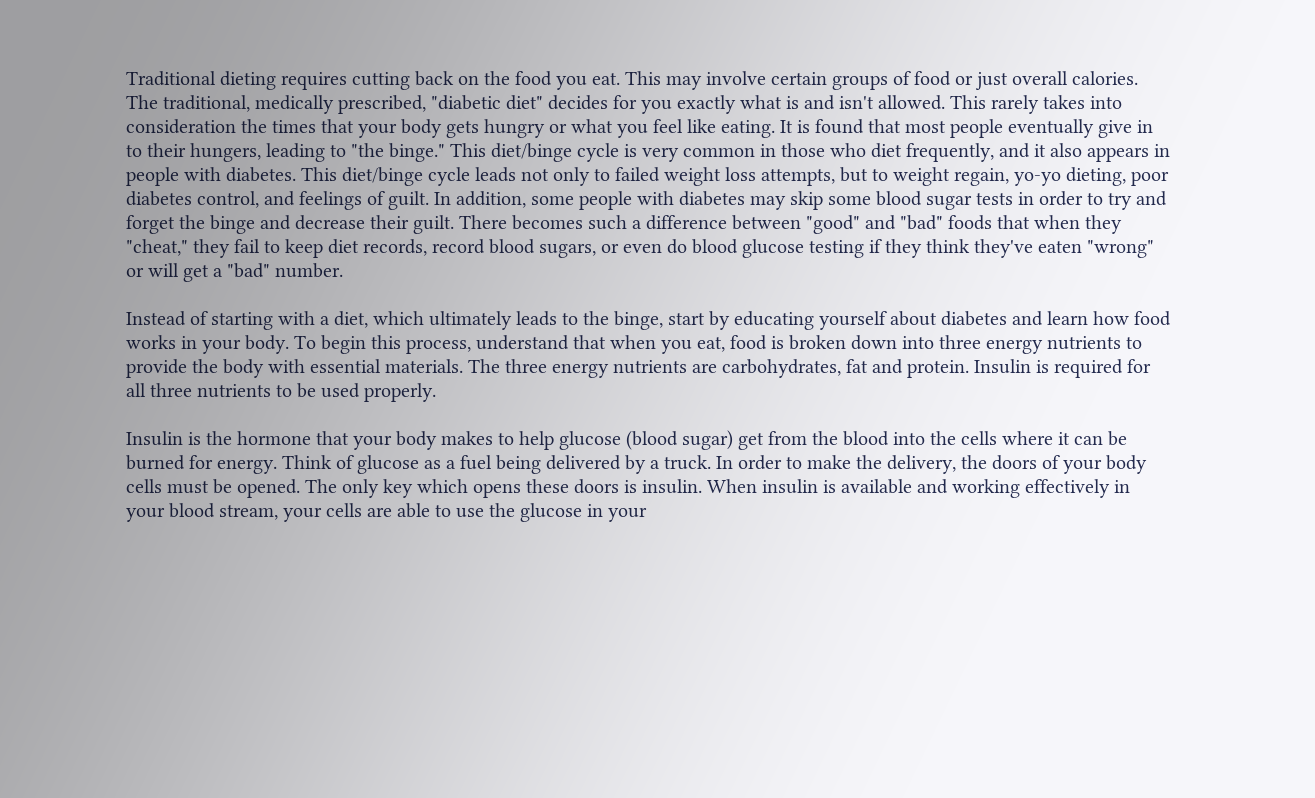Traditional dieting requires cutting back on the food you eat. This may involve certain groups of food or just overall calories. The traditional, medically prescribed, "diabetic diet" decides for you exactly what is and isn't allowed. This rarely takes into consideration the times that your body gets hungry or what you feel like eating. It is found that most people eventually give in to their hungers, leading to "the binge." This diet/binge cycle is very common in those who diet frequently, and it also appears in people with diabetes. This diet/binge cycle leads not only to failed weight loss attempts, but to weight regain, yo-yo dieting, poor diabetes control, and feelings of guilt. In addition, some people with diabetes may skip some blood sugar tests in order to try and forget the binge and decrease their guilt. There becomes such a difference between "good" and "bad" foods that when they "cheat," they fail to keep diet records, record blood sugars, or even do blood glucose testing if they think they've eaten "wrong" or will get a "bad" number.

Instead of starting with a diet, which ultimately leads to the binge, start by educating yourself about diabetes and learn how food works in your body. To begin this process, understand that when you eat, food is broken down into three energy nutrients to provide the body with essential materials. The three energy nutrients are carbohydrates, fat and protein. Insulin is required for all three nutrients to be used properly.

Insulin is the hormone that your body makes to help glucose (blood sugar) get from the blood into the cells where it can be burned for energy. Think of glucose as a fuel being delivered by a truck. In order to make the delivery, the doors of your body cells must be opened. The only key which opens these doors is insulin. When insulin is available and working effectively in your blood stream, your cells are able to use the glucose in your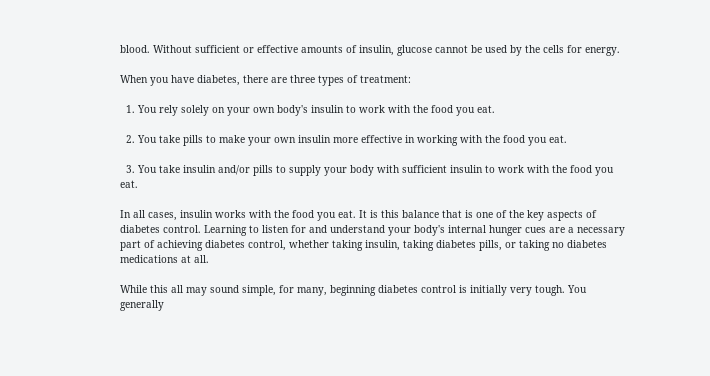blood. Without sufficient or effective amounts of insulin, glucose cannot be used by the cells for energy.

When you have diabetes, there are three types of treatment:

  1. You rely solely on your own body's insulin to work with the food you eat.

  2. You take pills to make your own insulin more effective in working with the food you eat.

  3. You take insulin and/or pills to supply your body with sufficient insulin to work with the food you eat.

In all cases, insulin works with the food you eat. It is this balance that is one of the key aspects of diabetes control. Learning to listen for and understand your body's internal hunger cues are a necessary part of achieving diabetes control, whether taking insulin, taking diabetes pills, or taking no diabetes medications at all.

While this all may sound simple, for many, beginning diabetes control is initially very tough. You generally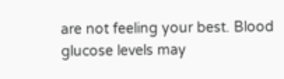are not feeling your best. Blood glucose levels may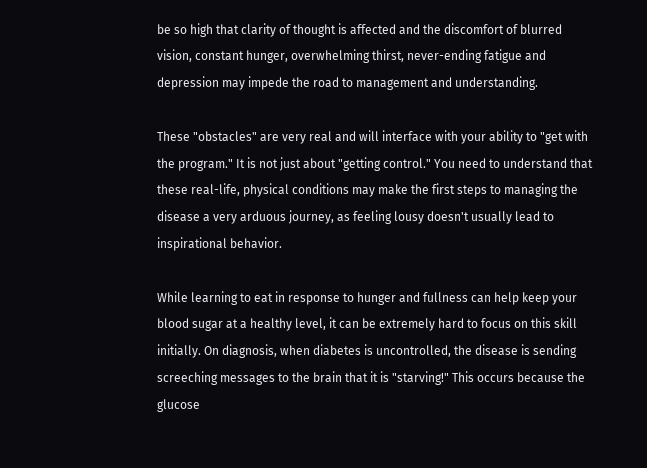be so high that clarity of thought is affected and the discomfort of blurred vision, constant hunger, overwhelming thirst, never-ending fatigue and depression may impede the road to management and understanding.

These "obstacles" are very real and will interface with your ability to "get with the program." It is not just about "getting control." You need to understand that these real-life, physical conditions may make the first steps to managing the disease a very arduous journey, as feeling lousy doesn't usually lead to inspirational behavior.

While learning to eat in response to hunger and fullness can help keep your blood sugar at a healthy level, it can be extremely hard to focus on this skill initially. On diagnosis, when diabetes is uncontrolled, the disease is sending screeching messages to the brain that it is "starving!" This occurs because the glucose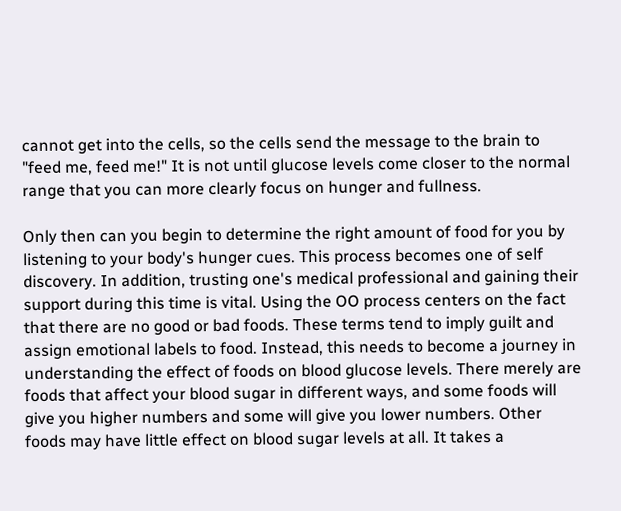cannot get into the cells, so the cells send the message to the brain to "feed me, feed me!" It is not until glucose levels come closer to the normal range that you can more clearly focus on hunger and fullness.

Only then can you begin to determine the right amount of food for you by listening to your body's hunger cues. This process becomes one of self discovery. In addition, trusting one's medical professional and gaining their support during this time is vital. Using the OO process centers on the fact that there are no good or bad foods. These terms tend to imply guilt and assign emotional labels to food. Instead, this needs to become a journey in understanding the effect of foods on blood glucose levels. There merely are foods that affect your blood sugar in different ways, and some foods will give you higher numbers and some will give you lower numbers. Other foods may have little effect on blood sugar levels at all. It takes a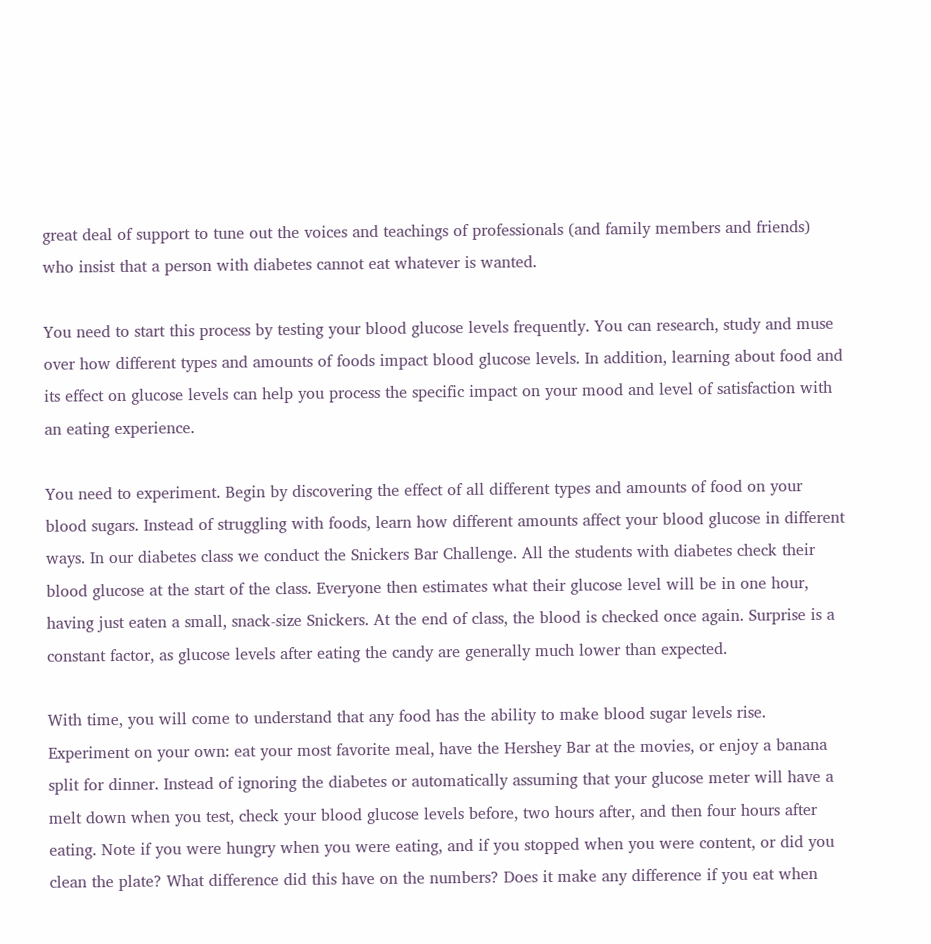great deal of support to tune out the voices and teachings of professionals (and family members and friends) who insist that a person with diabetes cannot eat whatever is wanted.

You need to start this process by testing your blood glucose levels frequently. You can research, study and muse over how different types and amounts of foods impact blood glucose levels. In addition, learning about food and its effect on glucose levels can help you process the specific impact on your mood and level of satisfaction with an eating experience.

You need to experiment. Begin by discovering the effect of all different types and amounts of food on your blood sugars. Instead of struggling with foods, learn how different amounts affect your blood glucose in different ways. In our diabetes class we conduct the Snickers Bar Challenge. All the students with diabetes check their blood glucose at the start of the class. Everyone then estimates what their glucose level will be in one hour, having just eaten a small, snack-size Snickers. At the end of class, the blood is checked once again. Surprise is a constant factor, as glucose levels after eating the candy are generally much lower than expected.

With time, you will come to understand that any food has the ability to make blood sugar levels rise. Experiment on your own: eat your most favorite meal, have the Hershey Bar at the movies, or enjoy a banana split for dinner. Instead of ignoring the diabetes or automatically assuming that your glucose meter will have a melt down when you test, check your blood glucose levels before, two hours after, and then four hours after eating. Note if you were hungry when you were eating, and if you stopped when you were content, or did you clean the plate? What difference did this have on the numbers? Does it make any difference if you eat when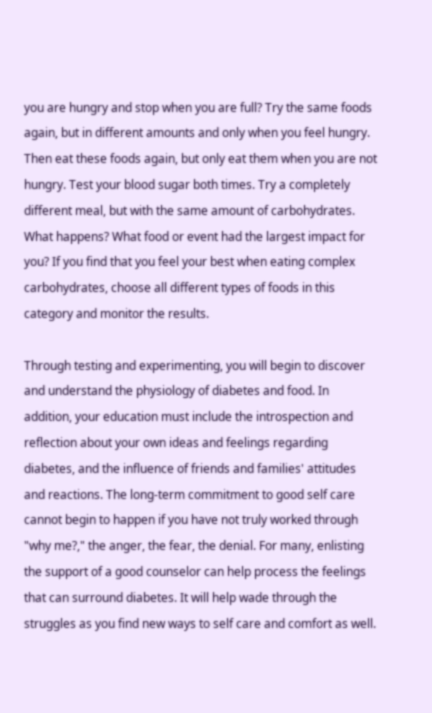you are hungry and stop when you are full? Try the same foods again, but in different amounts and only when you feel hungry. Then eat these foods again, but only eat them when you are not hungry. Test your blood sugar both times. Try a completely different meal, but with the same amount of carbohydrates. What happens? What food or event had the largest impact for you? If you find that you feel your best when eating complex carbohydrates, choose all different types of foods in this category and monitor the results.

Through testing and experimenting, you will begin to discover and understand the physiology of diabetes and food. In addition, your education must include the introspection and reflection about your own ideas and feelings regarding diabetes, and the influence of friends and families' attitudes and reactions. The long-term commitment to good self care cannot begin to happen if you have not truly worked through "why me?," the anger, the fear, the denial. For many, enlisting the support of a good counselor can help process the feelings that can surround diabetes. It will help wade through the struggles as you find new ways to self care and comfort as well.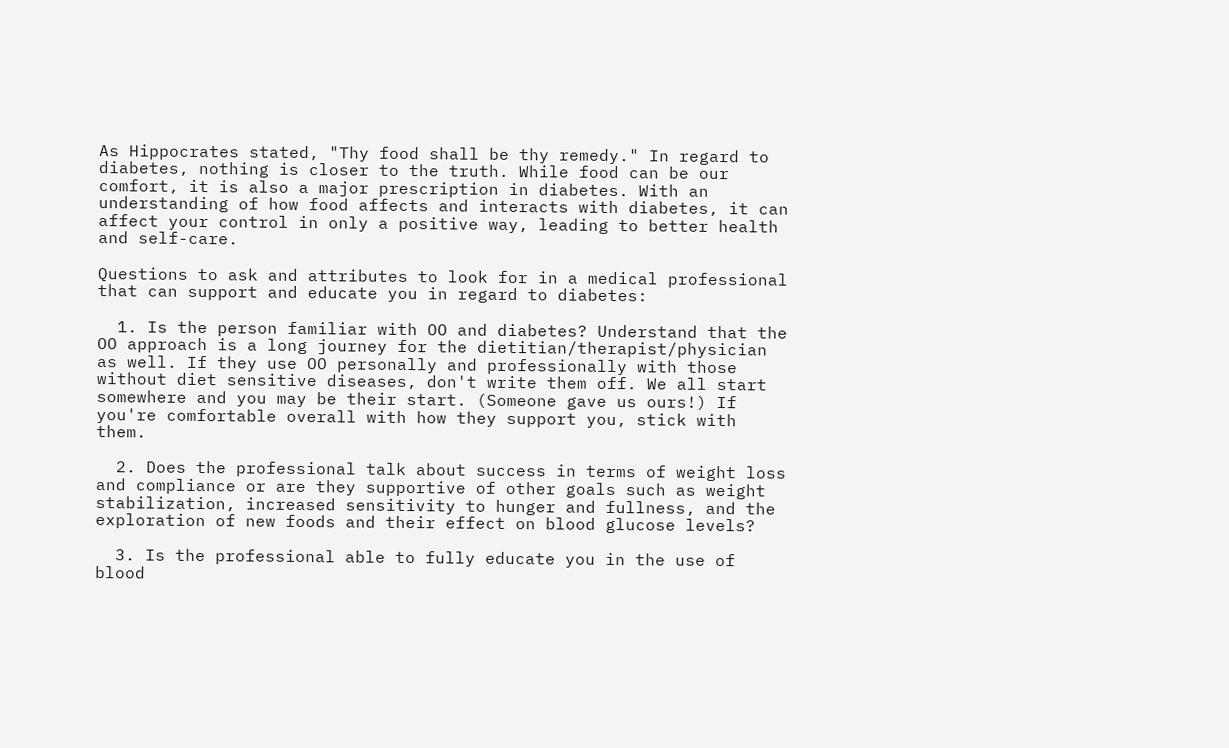As Hippocrates stated, "Thy food shall be thy remedy." In regard to diabetes, nothing is closer to the truth. While food can be our comfort, it is also a major prescription in diabetes. With an understanding of how food affects and interacts with diabetes, it can affect your control in only a positive way, leading to better health and self-care.

Questions to ask and attributes to look for in a medical professional that can support and educate you in regard to diabetes:

  1. Is the person familiar with OO and diabetes? Understand that the OO approach is a long journey for the dietitian/therapist/physician as well. If they use OO personally and professionally with those without diet sensitive diseases, don't write them off. We all start somewhere and you may be their start. (Someone gave us ours!) If you're comfortable overall with how they support you, stick with them.

  2. Does the professional talk about success in terms of weight loss and compliance or are they supportive of other goals such as weight stabilization, increased sensitivity to hunger and fullness, and the exploration of new foods and their effect on blood glucose levels?

  3. Is the professional able to fully educate you in the use of blood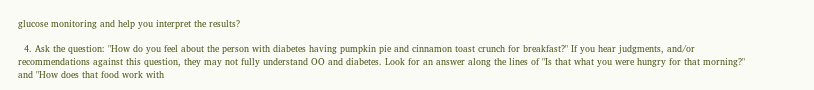glucose monitoring and help you interpret the results?

  4. Ask the question: "How do you feel about the person with diabetes having pumpkin pie and cinnamon toast crunch for breakfast?" If you hear judgments, and/or recommendations against this question, they may not fully understand OO and diabetes. Look for an answer along the lines of "Is that what you were hungry for that morning?" and "How does that food work with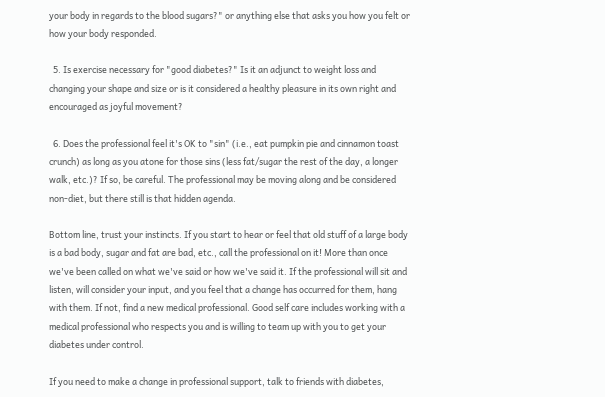your body in regards to the blood sugars?" or anything else that asks you how you felt or how your body responded.

  5. Is exercise necessary for "good diabetes?" Is it an adjunct to weight loss and changing your shape and size or is it considered a healthy pleasure in its own right and encouraged as joyful movement?

  6. Does the professional feel it's OK to "sin" (i.e., eat pumpkin pie and cinnamon toast crunch) as long as you atone for those sins (less fat/sugar the rest of the day, a longer walk, etc.)? If so, be careful. The professional may be moving along and be considered non-diet, but there still is that hidden agenda.

Bottom line, trust your instincts. If you start to hear or feel that old stuff of a large body is a bad body, sugar and fat are bad, etc., call the professional on it! More than once we've been called on what we've said or how we've said it. If the professional will sit and listen, will consider your input, and you feel that a change has occurred for them, hang with them. If not, find a new medical professional. Good self care includes working with a medical professional who respects you and is willing to team up with you to get your diabetes under control.

If you need to make a change in professional support, talk to friends with diabetes,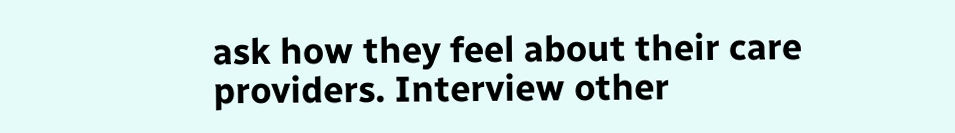ask how they feel about their care providers. Interview other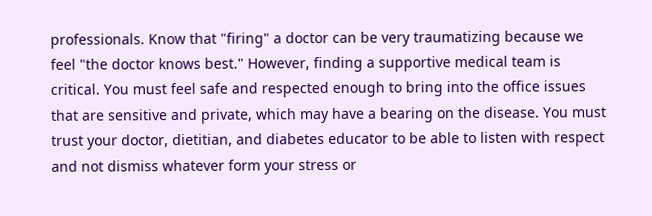professionals. Know that "firing" a doctor can be very traumatizing because we feel "the doctor knows best." However, finding a supportive medical team is critical. You must feel safe and respected enough to bring into the office issues that are sensitive and private, which may have a bearing on the disease. You must trust your doctor, dietitian, and diabetes educator to be able to listen with respect and not dismiss whatever form your stress or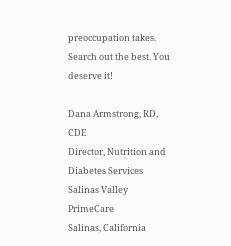preoccupation takes. Search out the best. You deserve it!

Dana Armstrong, RD, CDE
Director, Nutrition and Diabetes Services
Salinas Valley PrimeCare
Salinas, California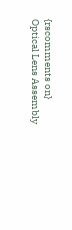{rscomments on}
Optical Lens Assembly